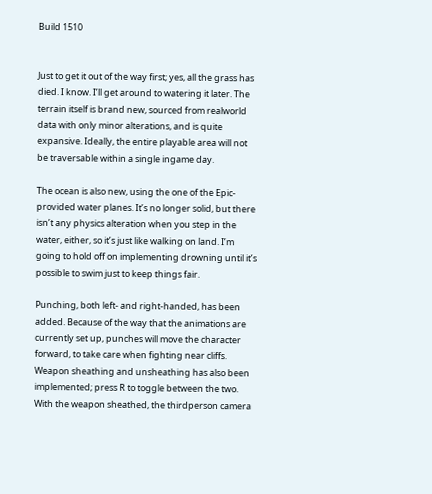Build 1510


Just to get it out of the way first; yes, all the grass has died. I know. I’ll get around to watering it later. The terrain itself is brand new, sourced from realworld data with only minor alterations, and is quite expansive. Ideally, the entire playable area will not be traversable within a single ingame day.

The ocean is also new, using the one of the Epic-provided water planes. It’s no longer solid, but there isn’t any physics alteration when you step in the water, either, so it’s just like walking on land. I’m going to hold off on implementing drowning until it’s possible to swim just to keep things fair.

Punching, both left- and right-handed, has been added. Because of the way that the animations are currently set up, punches will move the character forward, to take care when fighting near cliffs. Weapon sheathing and unsheathing has also been implemented; press R to toggle between the two. With the weapon sheathed, the thirdperson camera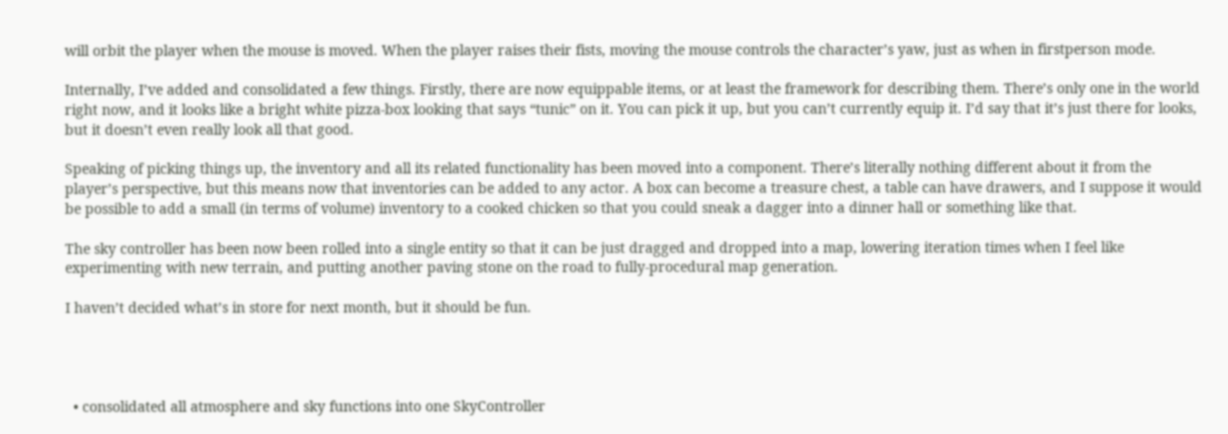will orbit the player when the mouse is moved. When the player raises their fists, moving the mouse controls the character’s yaw, just as when in firstperson mode.

Internally, I’ve added and consolidated a few things. Firstly, there are now equippable items, or at least the framework for describing them. There’s only one in the world right now, and it looks like a bright white pizza-box looking that says “tunic” on it. You can pick it up, but you can’t currently equip it. I’d say that it’s just there for looks, but it doesn’t even really look all that good.

Speaking of picking things up, the inventory and all its related functionality has been moved into a component. There’s literally nothing different about it from the player’s perspective, but this means now that inventories can be added to any actor. A box can become a treasure chest, a table can have drawers, and I suppose it would be possible to add a small (in terms of volume) inventory to a cooked chicken so that you could sneak a dagger into a dinner hall or something like that.

The sky controller has been now been rolled into a single entity so that it can be just dragged and dropped into a map, lowering iteration times when I feel like experimenting with new terrain, and putting another paving stone on the road to fully-procedural map generation.

I haven’t decided what’s in store for next month, but it should be fun.




  • consolidated all atmosphere and sky functions into one SkyController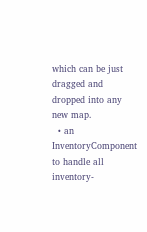which can be just dragged and dropped into any new map.
  • an InventoryComponent to handle all inventory-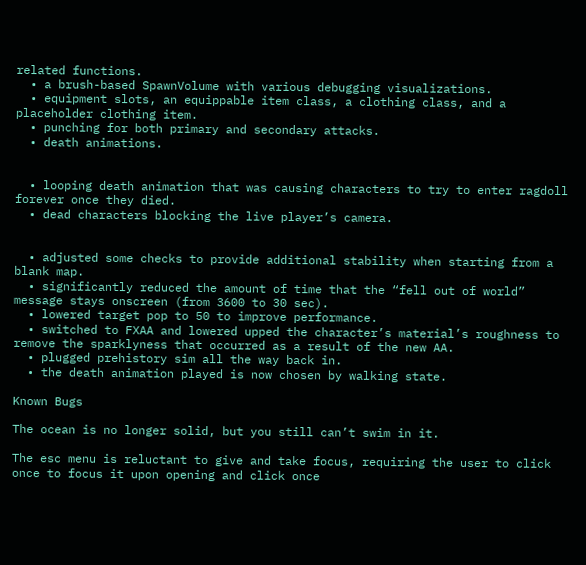related functions.
  • a brush-based SpawnVolume with various debugging visualizations.
  • equipment slots, an equippable item class, a clothing class, and a placeholder clothing item.
  • punching for both primary and secondary attacks.
  • death animations.


  • looping death animation that was causing characters to try to enter ragdoll forever once they died.
  • dead characters blocking the live player’s camera.


  • adjusted some checks to provide additional stability when starting from a blank map.
  • significantly reduced the amount of time that the “fell out of world” message stays onscreen (from 3600 to 30 sec).
  • lowered target pop to 50 to improve performance.
  • switched to FXAA and lowered upped the character’s material’s roughness to remove the sparklyness that occurred as a result of the new AA.
  • plugged prehistory sim all the way back in.
  • the death animation played is now chosen by walking state.

Known Bugs

The ocean is no longer solid, but you still can’t swim in it.

The esc menu is reluctant to give and take focus, requiring the user to click once to focus it upon opening and click once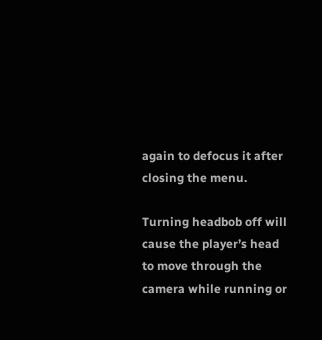again to defocus it after closing the menu.

Turning headbob off will cause the player’s head to move through the camera while running or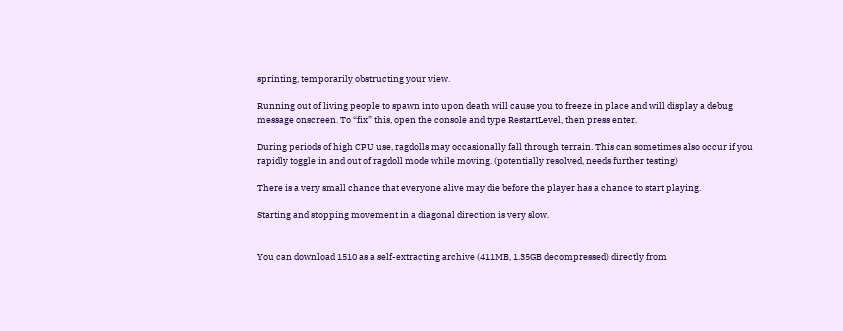sprinting, temporarily obstructing your view.

Running out of living people to spawn into upon death will cause you to freeze in place and will display a debug message onscreen. To “fix” this, open the console and type RestartLevel, then press enter.

During periods of high CPU use, ragdolls may occasionally fall through terrain. This can sometimes also occur if you rapidly toggle in and out of ragdoll mode while moving. (potentially resolved, needs further testing)

There is a very small chance that everyone alive may die before the player has a chance to start playing.

Starting and stopping movement in a diagonal direction is very slow.


You can download 1510 as a self-extracting archive (411MB, 1.35GB decompressed) directly from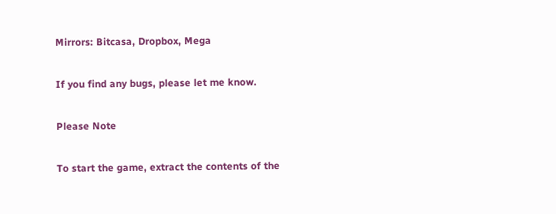Mirrors: Bitcasa, Dropbox, Mega

If you find any bugs, please let me know.

Please Note

To start the game, extract the contents of the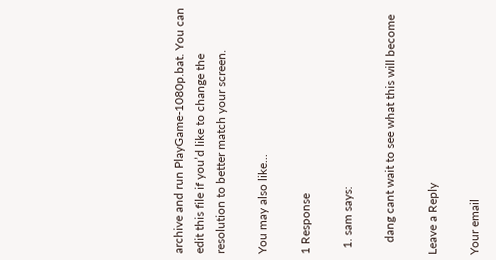archive and run PlayGame-1080p.bat. You can edit this file if you’d like to change the resolution to better match your screen.

You may also like...

1 Response

  1. sam says:

    dang cant wait to see what this will become

Leave a Reply

Your email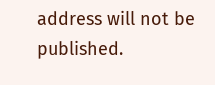address will not be published.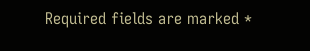Required fields are marked *